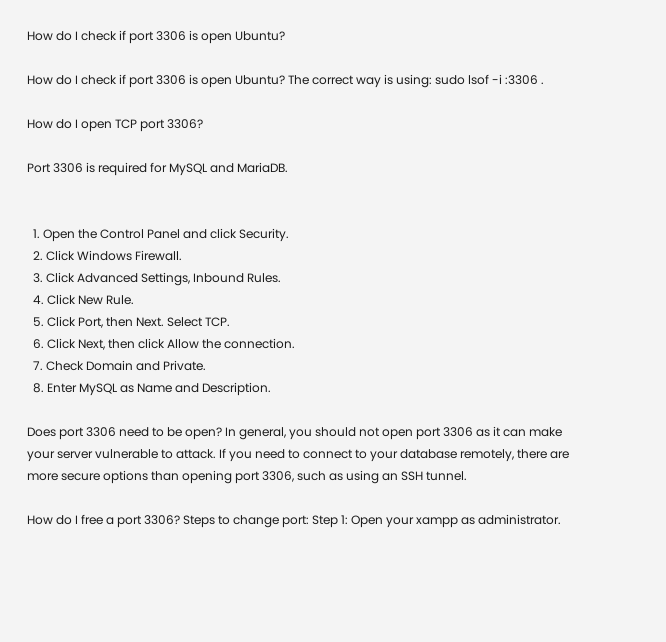How do I check if port 3306 is open Ubuntu?

How do I check if port 3306 is open Ubuntu? The correct way is using: sudo lsof -i :3306 .

How do I open TCP port 3306?

Port 3306 is required for MySQL and MariaDB.


  1. Open the Control Panel and click Security.
  2. Click Windows Firewall.
  3. Click Advanced Settings, Inbound Rules.
  4. Click New Rule.
  5. Click Port, then Next. Select TCP.
  6. Click Next, then click Allow the connection.
  7. Check Domain and Private.
  8. Enter MySQL as Name and Description.

Does port 3306 need to be open? In general, you should not open port 3306 as it can make your server vulnerable to attack. If you need to connect to your database remotely, there are more secure options than opening port 3306, such as using an SSH tunnel.

How do I free a port 3306? Steps to change port: Step 1: Open your xampp as administrator.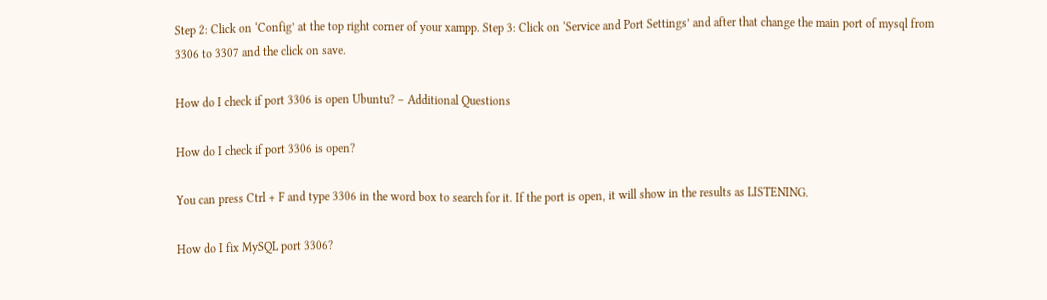Step 2: Click on ‘Config’ at the top right corner of your xampp. Step 3: Click on ‘Service and Port Settings’ and after that change the main port of mysql from 3306 to 3307 and the click on save.

How do I check if port 3306 is open Ubuntu? – Additional Questions

How do I check if port 3306 is open?

You can press Ctrl + F and type 3306 in the word box to search for it. If the port is open, it will show in the results as LISTENING.

How do I fix MySQL port 3306?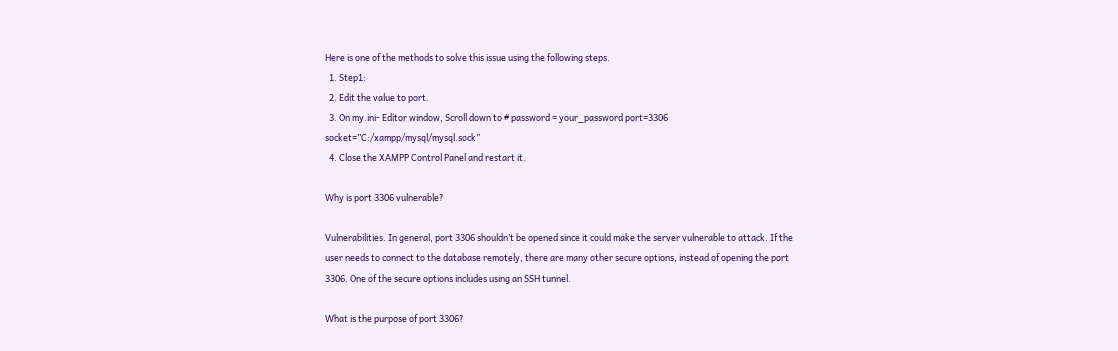Here is one of the methods to solve this issue using the following steps.
  1. Step1:
  2. Edit the value to port.
  3. On my.ini- Editor window, Scroll down to # password = your_password port=3306 socket=”C:/xampp/mysql/mysql.sock”
  4. Close the XAMPP Control Panel and restart it.

Why is port 3306 vulnerable?

Vulnerabilities. In general, port 3306 shouldn’t be opened since it could make the server vulnerable to attack. If the user needs to connect to the database remotely, there are many other secure options, instead of opening the port 3306. One of the secure options includes using an SSH tunnel.

What is the purpose of port 3306?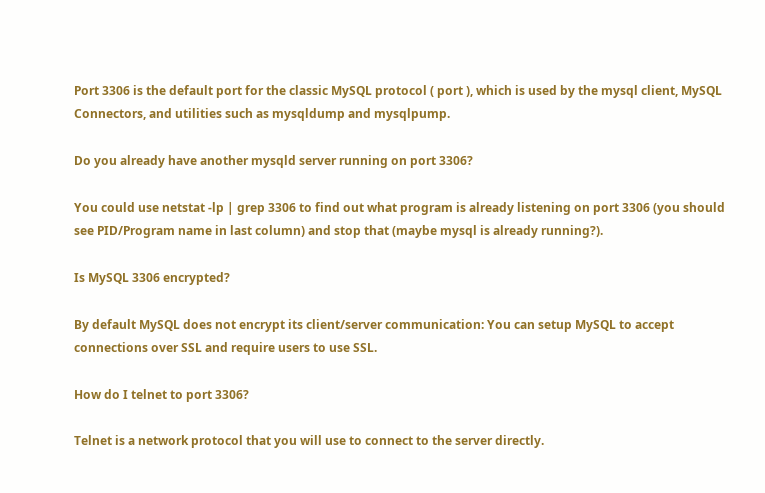Port 3306 is the default port for the classic MySQL protocol ( port ), which is used by the mysql client, MySQL Connectors, and utilities such as mysqldump and mysqlpump.

Do you already have another mysqld server running on port 3306?

You could use netstat -lp | grep 3306 to find out what program is already listening on port 3306 (you should see PID/Program name in last column) and stop that (maybe mysql is already running?).

Is MySQL 3306 encrypted?

By default MySQL does not encrypt its client/server communication: You can setup MySQL to accept connections over SSL and require users to use SSL.

How do I telnet to port 3306?

Telnet is a network protocol that you will use to connect to the server directly.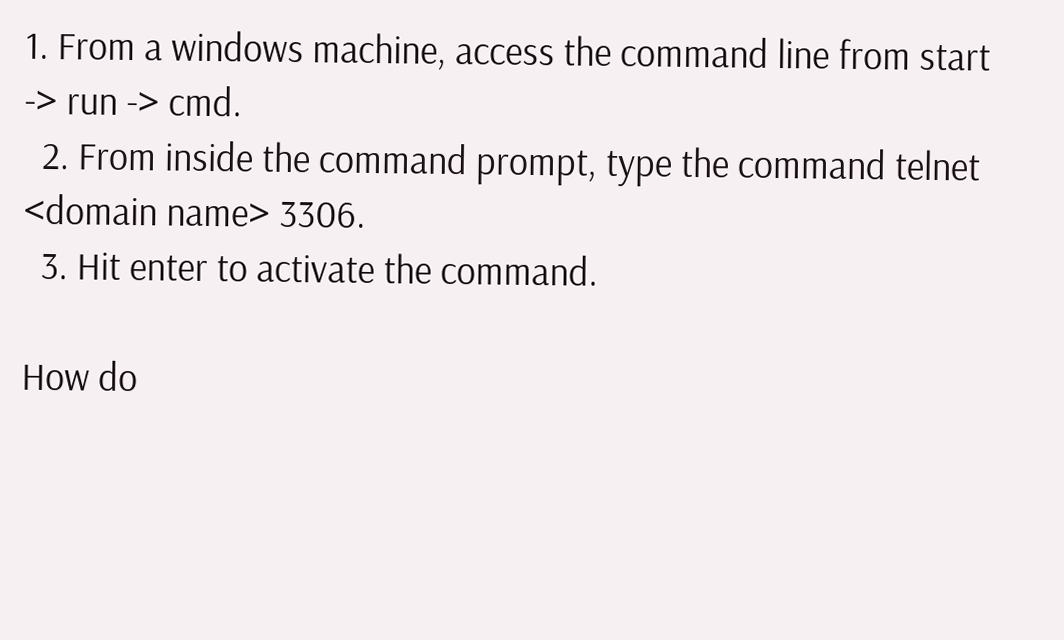1. From a windows machine, access the command line from start -> run -> cmd.
  2. From inside the command prompt, type the command telnet <domain name> 3306.
  3. Hit enter to activate the command.

How do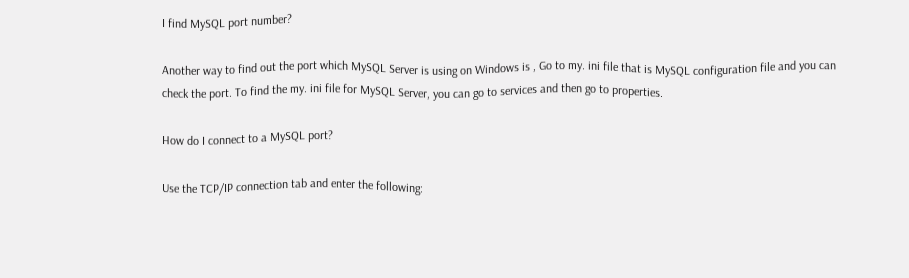I find MySQL port number?

Another way to find out the port which MySQL Server is using on Windows is , Go to my. ini file that is MySQL configuration file and you can check the port. To find the my. ini file for MySQL Server, you can go to services and then go to properties.

How do I connect to a MySQL port?

Use the TCP/IP connection tab and enter the following: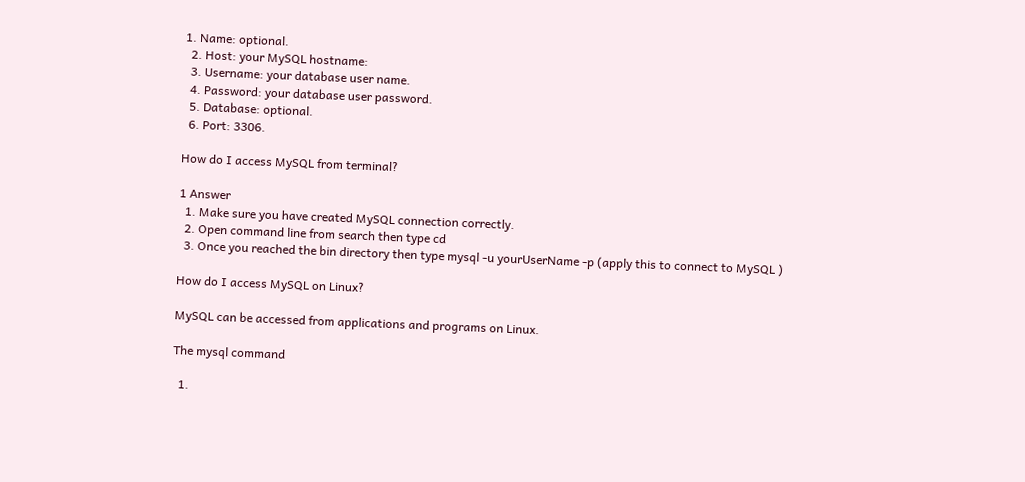1. Name: optional.
  2. Host: your MySQL hostname:
  3. Username: your database user name.
  4. Password: your database user password.
  5. Database: optional.
  6. Port: 3306.

How do I access MySQL from terminal?

1 Answer
  1. Make sure you have created MySQL connection correctly.
  2. Open command line from search then type cd
  3. Once you reached the bin directory then type mysql -u yourUserName -p (apply this to connect to MySQL )

How do I access MySQL on Linux?

MySQL can be accessed from applications and programs on Linux.

The mysql command

  1.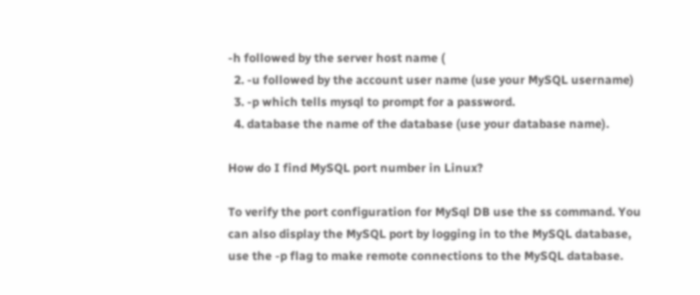-h followed by the server host name (
  2. -u followed by the account user name (use your MySQL username)
  3. -p which tells mysql to prompt for a password.
  4. database the name of the database (use your database name).

How do I find MySQL port number in Linux?

To verify the port configuration for MySql DB use the ss command. You can also display the MySQL port by logging in to the MySQL database, use the -p flag to make remote connections to the MySQL database.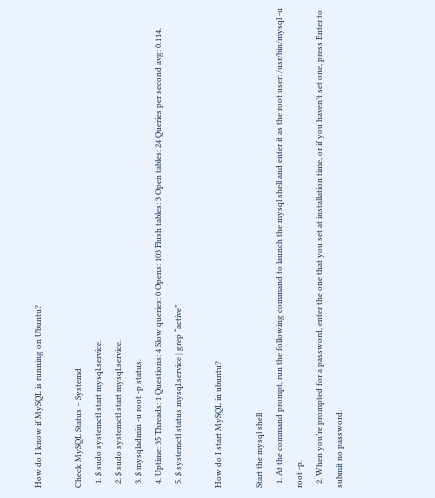How do I know if MySQL is running on Ubuntu?

Check MySQL Status – Systemd
  1. $ sudo systemctl start mysql.service.
  2. $ sudo systemctl start mysql.service.
  3. $ mysqladmin -u root -p status.
  4. Uptime: 35 Threads: 1 Questions: 4 Slow queries: 0 Opens: 103 Flush tables: 3 Open tables: 24 Queries per second avg: 0.114.
  5. $ systemctl status mysql.service | grep “active”

How do I start MySQL in ubuntu?

Start the mysql shell
  1. At the command prompt, run the following command to launch the mysql shell and enter it as the root user: /usr/bin/mysql -u root -p.
  2. When you’re prompted for a password, enter the one that you set at installation time, or if you haven’t set one, press Enter to submit no password.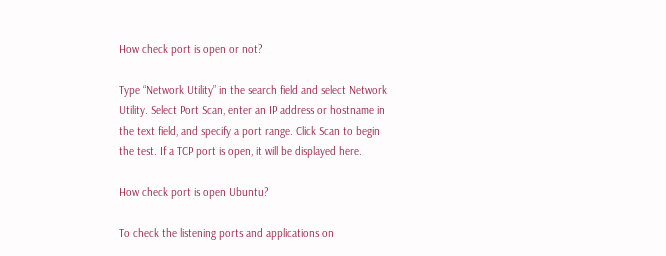How check port is open or not?

Type “Network Utility” in the search field and select Network Utility. Select Port Scan, enter an IP address or hostname in the text field, and specify a port range. Click Scan to begin the test. If a TCP port is open, it will be displayed here.

How check port is open Ubuntu?

To check the listening ports and applications on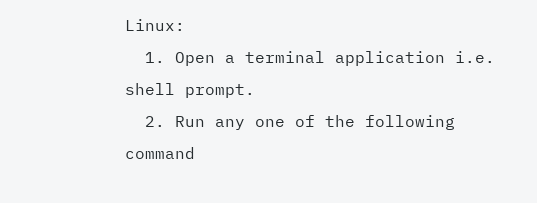Linux:
  1. Open a terminal application i.e. shell prompt.
  2. Run any one of the following command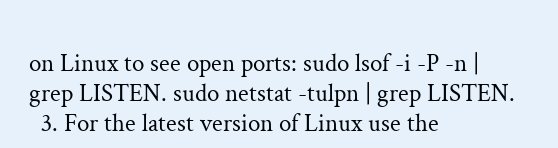on Linux to see open ports: sudo lsof -i -P -n | grep LISTEN. sudo netstat -tulpn | grep LISTEN.
  3. For the latest version of Linux use the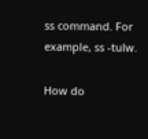ss command. For example, ss -tulw.

How do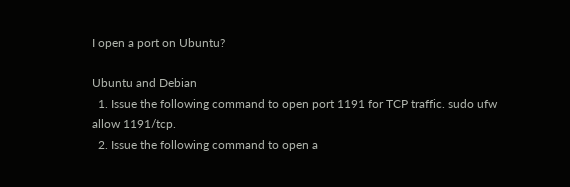I open a port on Ubuntu?

Ubuntu and Debian
  1. Issue the following command to open port 1191 for TCP traffic. sudo ufw allow 1191/tcp.
  2. Issue the following command to open a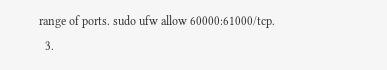range of ports. sudo ufw allow 60000:61000/tcp.
  3.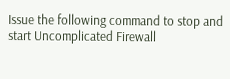Issue the following command to stop and start Uncomplicated Firewall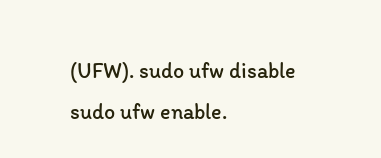(UFW). sudo ufw disable sudo ufw enable.